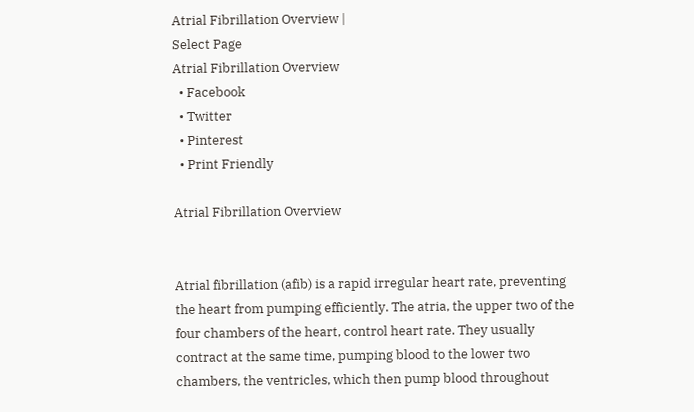Atrial Fibrillation Overview |
Select Page
Atrial Fibrillation Overview
  • Facebook
  • Twitter
  • Pinterest
  • Print Friendly

Atrial Fibrillation Overview


Atrial fibrillation (afib) is a rapid irregular heart rate, preventing the heart from pumping efficiently. The atria, the upper two of the four chambers of the heart, control heart rate. They usually contract at the same time, pumping blood to the lower two chambers, the ventricles, which then pump blood throughout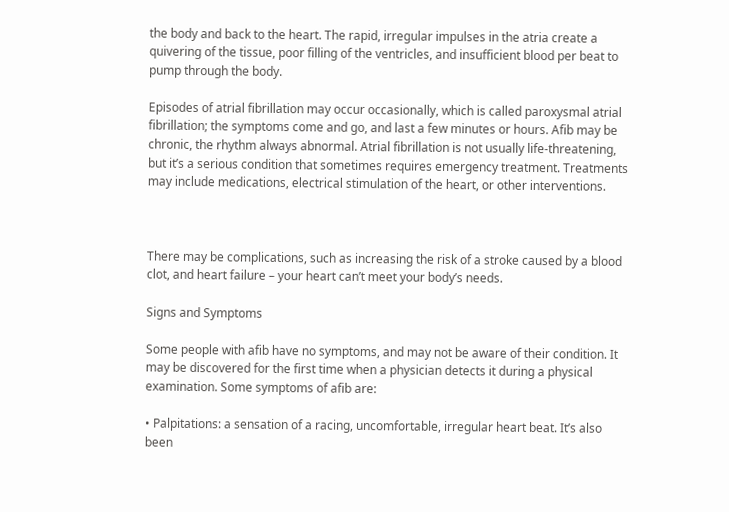the body and back to the heart. The rapid, irregular impulses in the atria create a quivering of the tissue, poor filling of the ventricles, and insufficient blood per beat to pump through the body.

Episodes of atrial fibrillation may occur occasionally, which is called paroxysmal atrial fibrillation; the symptoms come and go, and last a few minutes or hours. Afib may be chronic, the rhythm always abnormal. Atrial fibrillation is not usually life-threatening, but it’s a serious condition that sometimes requires emergency treatment. Treatments may include medications, electrical stimulation of the heart, or other interventions.



There may be complications, such as increasing the risk of a stroke caused by a blood clot, and heart failure – your heart can’t meet your body’s needs.

Signs and Symptoms

Some people with afib have no symptoms, and may not be aware of their condition. It may be discovered for the first time when a physician detects it during a physical examination. Some symptoms of afib are:

• Palpitations: a sensation of a racing, uncomfortable, irregular heart beat. It’s also been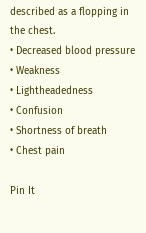described as a flopping in the chest.
• Decreased blood pressure
• Weakness
• Lightheadedness
• Confusion
• Shortness of breath
• Chest pain

Pin It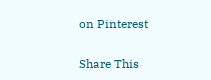on Pinterest

Share This